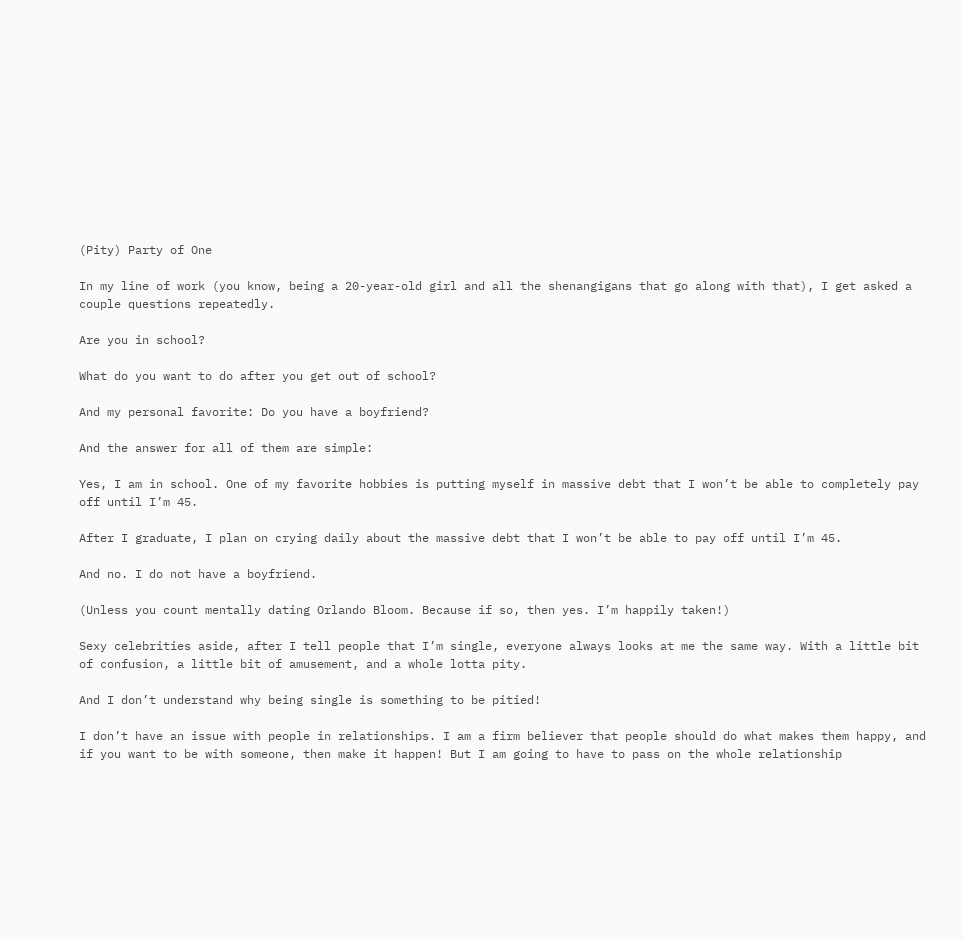(Pity) Party of One

In my line of work (you know, being a 20-year-old girl and all the shenangigans that go along with that), I get asked a couple questions repeatedly.

Are you in school?

What do you want to do after you get out of school?

And my personal favorite: Do you have a boyfriend?

And the answer for all of them are simple:

Yes, I am in school. One of my favorite hobbies is putting myself in massive debt that I won’t be able to completely pay off until I’m 45.

After I graduate, I plan on crying daily about the massive debt that I won’t be able to pay off until I’m 45.

And no. I do not have a boyfriend.

(Unless you count mentally dating Orlando Bloom. Because if so, then yes. I’m happily taken!)

Sexy celebrities aside, after I tell people that I’m single, everyone always looks at me the same way. With a little bit of confusion, a little bit of amusement, and a whole lotta pity.

And I don’t understand why being single is something to be pitied!

I don’t have an issue with people in relationships. I am a firm believer that people should do what makes them happy, and if you want to be with someone, then make it happen! But I am going to have to pass on the whole relationship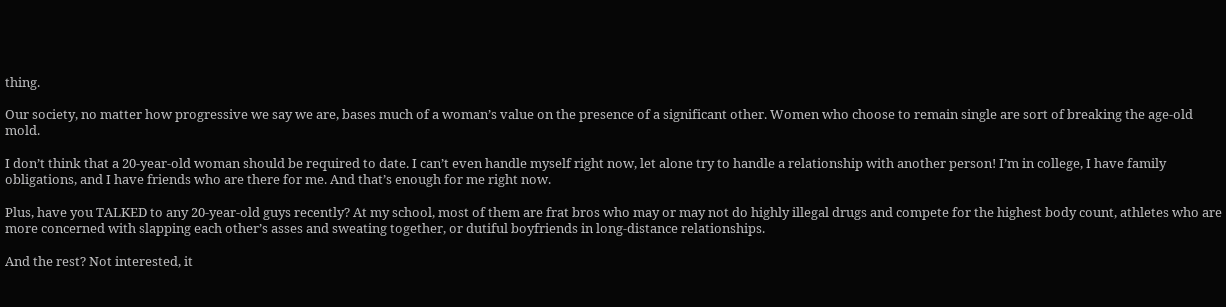thing.

Our society, no matter how progressive we say we are, bases much of a woman’s value on the presence of a significant other. Women who choose to remain single are sort of breaking the age-old mold.

I don’t think that a 20-year-old woman should be required to date. I can’t even handle myself right now, let alone try to handle a relationship with another person! I’m in college, I have family obligations, and I have friends who are there for me. And that’s enough for me right now.

Plus, have you TALKED to any 20-year-old guys recently? At my school, most of them are frat bros who may or may not do highly illegal drugs and compete for the highest body count, athletes who are more concerned with slapping each other’s asses and sweating together, or dutiful boyfriends in long-distance relationships.

And the rest? Not interested, it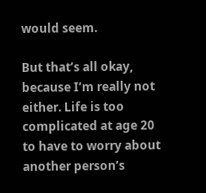would seem.

But that’s all okay, because I’m really not either. Life is too complicated at age 20 to have to worry about another person’s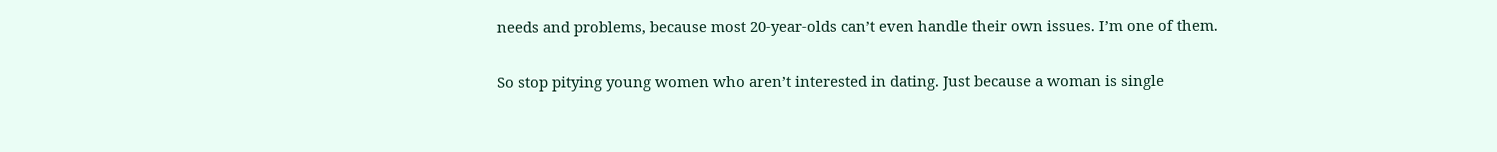needs and problems, because most 20-year-olds can’t even handle their own issues. I’m one of them.

So stop pitying young women who aren’t interested in dating. Just because a woman is single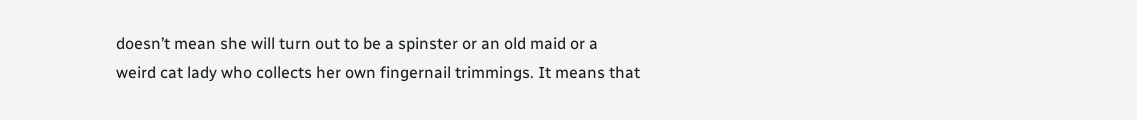doesn’t mean she will turn out to be a spinster or an old maid or a weird cat lady who collects her own fingernail trimmings. It means that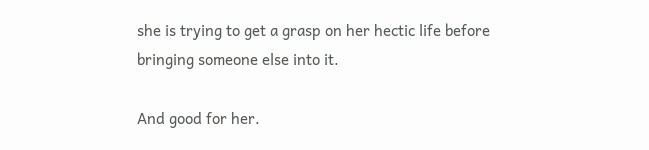she is trying to get a grasp on her hectic life before bringing someone else into it.

And good for her.